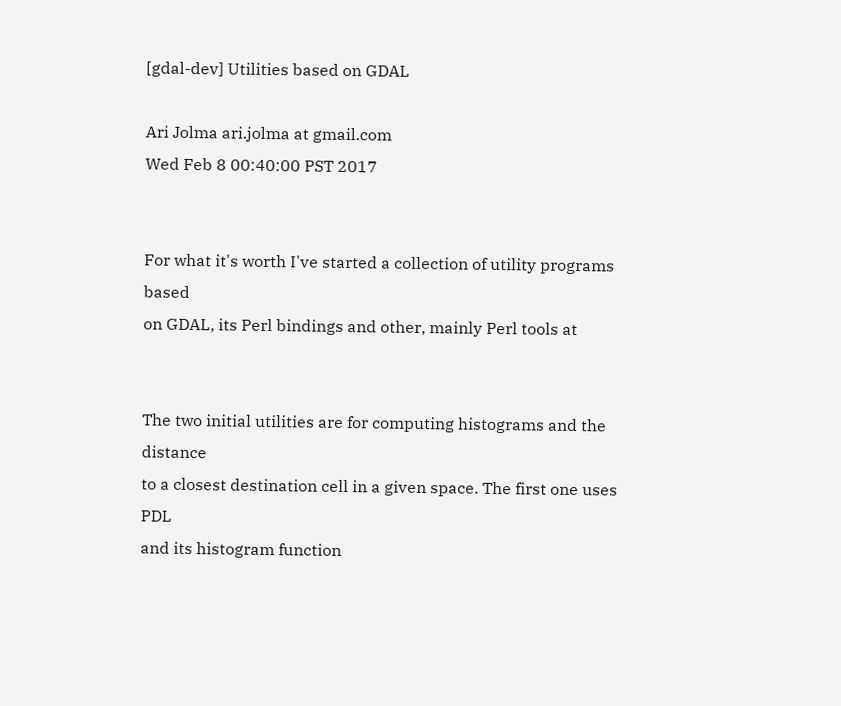[gdal-dev] Utilities based on GDAL

Ari Jolma ari.jolma at gmail.com
Wed Feb 8 00:40:00 PST 2017


For what it's worth I've started a collection of utility programs based
on GDAL, its Perl bindings and other, mainly Perl tools at


The two initial utilities are for computing histograms and the distance
to a closest destination cell in a given space. The first one uses PDL
and its histogram function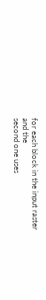for each block in the input raster and the
second one uses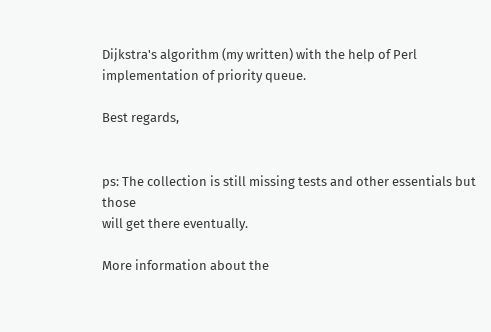Dijkstra's algorithm (my written) with the help of Perl
implementation of priority queue.

Best regards,


ps: The collection is still missing tests and other essentials but those
will get there eventually.

More information about the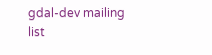gdal-dev mailing list